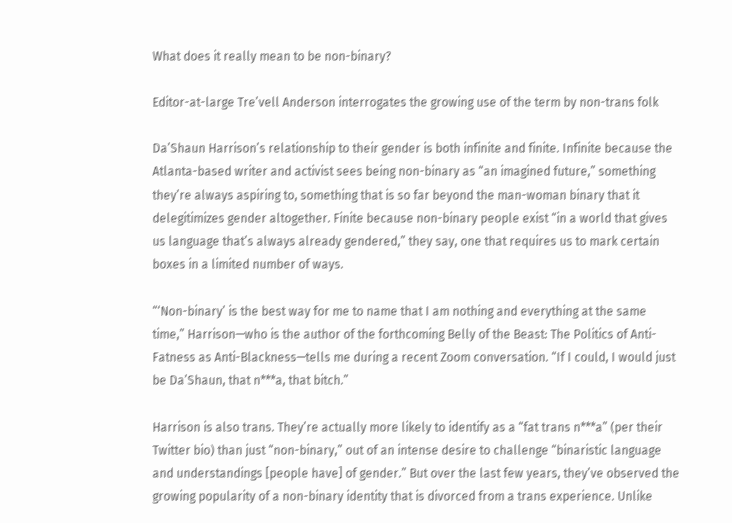What does it really mean to be non-binary?

Editor-at-large Tre’vell Anderson interrogates the growing use of the term by non-trans folk

Da’Shaun Harrison’s relationship to their gender is both infinite and finite. Infinite because the Atlanta-based writer and activist sees being non-binary as “an imagined future,” something they’re always aspiring to, something that is so far beyond the man-woman binary that it delegitimizes gender altogether. Finite because non-binary people exist “in a world that gives us language that’s always already gendered,” they say, one that requires us to mark certain boxes in a limited number of ways.

“‘Non-binary’ is the best way for me to name that I am nothing and everything at the same time,” Harrison—who is the author of the forthcoming Belly of the Beast: The Politics of Anti-Fatness as Anti-Blackness—tells me during a recent Zoom conversation. “If I could, I would just be Da’Shaun, that n***a, that bitch.”

Harrison is also trans. They’re actually more likely to identify as a “fat trans n***a” (per their Twitter bio) than just “non-binary,” out of an intense desire to challenge “binaristic language and understandings [people have] of gender.” But over the last few years, they’ve observed the growing popularity of a non-binary identity that is divorced from a trans experience. Unlike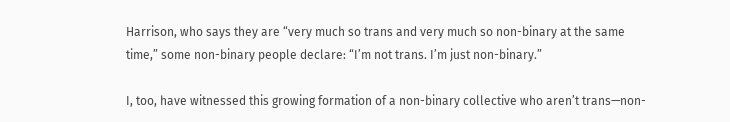Harrison, who says they are “very much so trans and very much so non-binary at the same time,” some non-binary people declare: “I’m not trans. I’m just non-binary.”

I, too, have witnessed this growing formation of a non-binary collective who aren’t trans—non-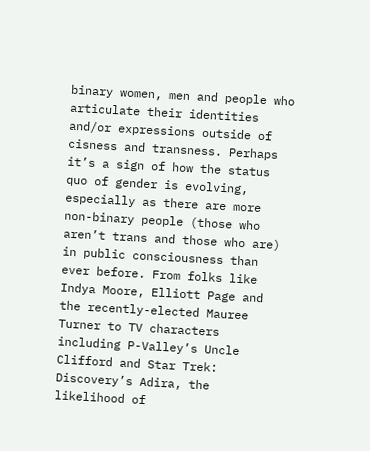binary women, men and people who articulate their identities and/or expressions outside of cisness and transness. Perhaps it’s a sign of how the status quo of gender is evolving, especially as there are more non-binary people (those who aren’t trans and those who are) in public consciousness than ever before. From folks like Indya Moore, Elliott Page and the recently-elected Mauree Turner to TV characters including P-Valley’s Uncle Clifford and Star Trek: Discovery’s Adira, the likelihood of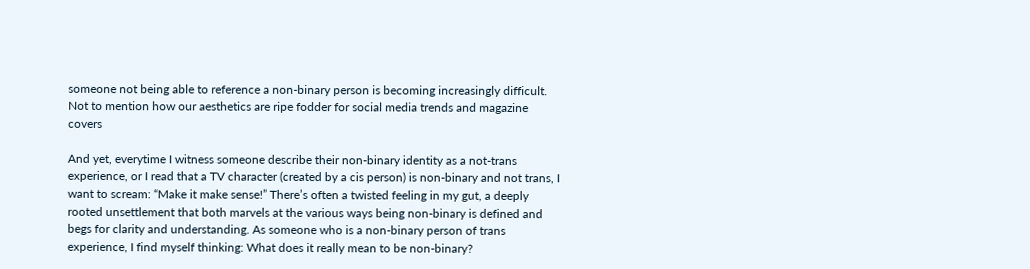someone not being able to reference a non-binary person is becoming increasingly difficult. Not to mention how our aesthetics are ripe fodder for social media trends and magazine covers

And yet, everytime I witness someone describe their non-binary identity as a not-trans experience, or I read that a TV character (created by a cis person) is non-binary and not trans, I want to scream: “Make it make sense!” There’s often a twisted feeling in my gut, a deeply rooted unsettlement that both marvels at the various ways being non-binary is defined and begs for clarity and understanding. As someone who is a non-binary person of trans experience, I find myself thinking: What does it really mean to be non-binary?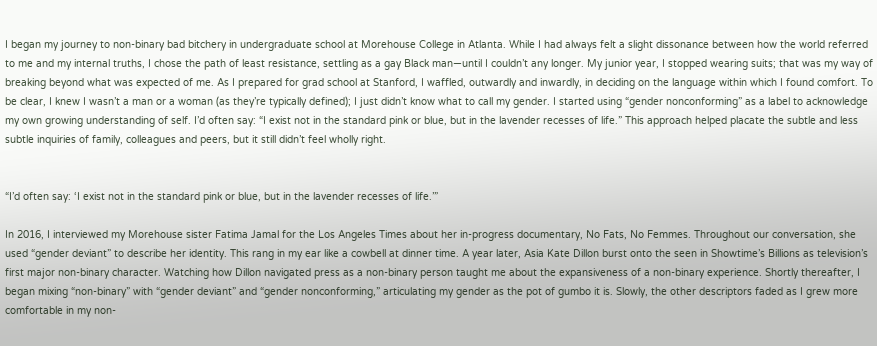I began my journey to non-binary bad bitchery in undergraduate school at Morehouse College in Atlanta. While I had always felt a slight dissonance between how the world referred to me and my internal truths, I chose the path of least resistance, settling as a gay Black man—until I couldn’t any longer. My junior year, I stopped wearing suits; that was my way of breaking beyond what was expected of me. As I prepared for grad school at Stanford, I waffled, outwardly and inwardly, in deciding on the language within which I found comfort. To be clear, I knew I wasn’t a man or a woman (as they’re typically defined); I just didn’t know what to call my gender. I started using “gender nonconforming” as a label to acknowledge my own growing understanding of self. I’d often say: “I exist not in the standard pink or blue, but in the lavender recesses of life.” This approach helped placate the subtle and less subtle inquiries of family, colleagues and peers, but it still didn’t feel wholly right.


“I’d often say: ‘I exist not in the standard pink or blue, but in the lavender recesses of life.’”

In 2016, I interviewed my Morehouse sister Fatima Jamal for the Los Angeles Times about her in-progress documentary, No Fats, No Femmes. Throughout our conversation, she used “gender deviant” to describe her identity. This rang in my ear like a cowbell at dinner time. A year later, Asia Kate Dillon burst onto the seen in Showtime’s Billions as television’s first major non-binary character. Watching how Dillon navigated press as a non-binary person taught me about the expansiveness of a non-binary experience. Shortly thereafter, I began mixing “non-binary” with “gender deviant” and “gender nonconforming,” articulating my gender as the pot of gumbo it is. Slowly, the other descriptors faded as I grew more comfortable in my non-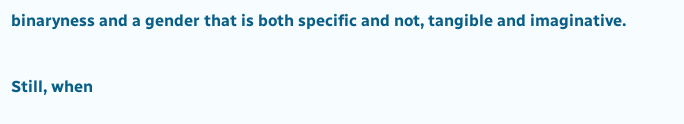binaryness and a gender that is both specific and not, tangible and imaginative.

Still, when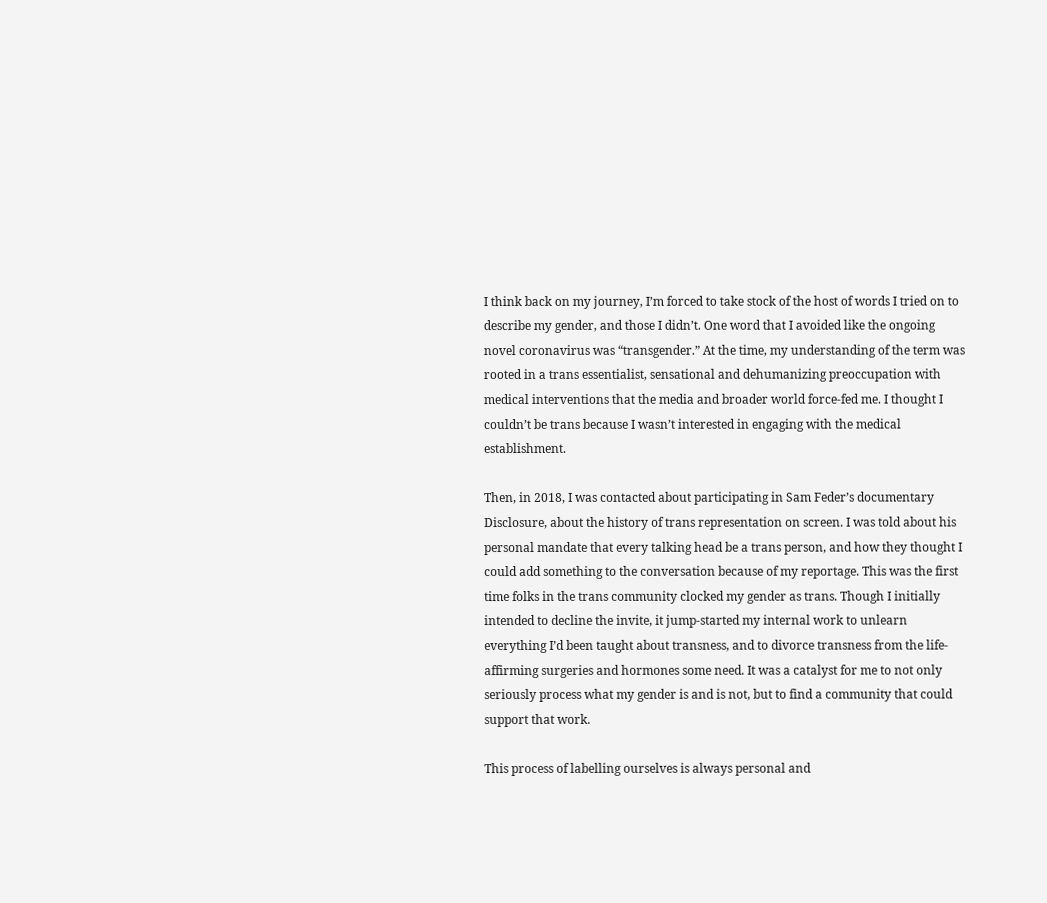I think back on my journey, I’m forced to take stock of the host of words I tried on to describe my gender, and those I didn’t. One word that I avoided like the ongoing novel coronavirus was “transgender.” At the time, my understanding of the term was rooted in a trans essentialist, sensational and dehumanizing preoccupation with medical interventions that the media and broader world force-fed me. I thought I couldn’t be trans because I wasn’t interested in engaging with the medical establishment.

Then, in 2018, I was contacted about participating in Sam Feder’s documentary Disclosure, about the history of trans representation on screen. I was told about his personal mandate that every talking head be a trans person, and how they thought I could add something to the conversation because of my reportage. This was the first time folks in the trans community clocked my gender as trans. Though I initially intended to decline the invite, it jump-started my internal work to unlearn everything I’d been taught about transness, and to divorce transness from the life-affirming surgeries and hormones some need. It was a catalyst for me to not only seriously process what my gender is and is not, but to find a community that could support that work.

This process of labelling ourselves is always personal and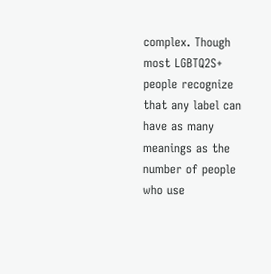complex. Though most LGBTQ2S+ people recognize that any label can have as many meanings as the number of people who use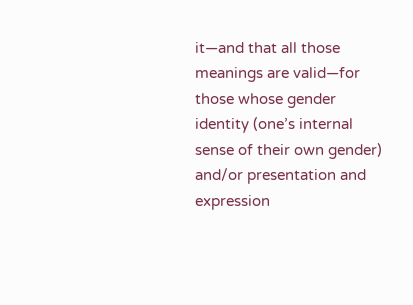it—and that all those meanings are valid—for those whose gender identity (one’s internal sense of their own gender) and/or presentation and expression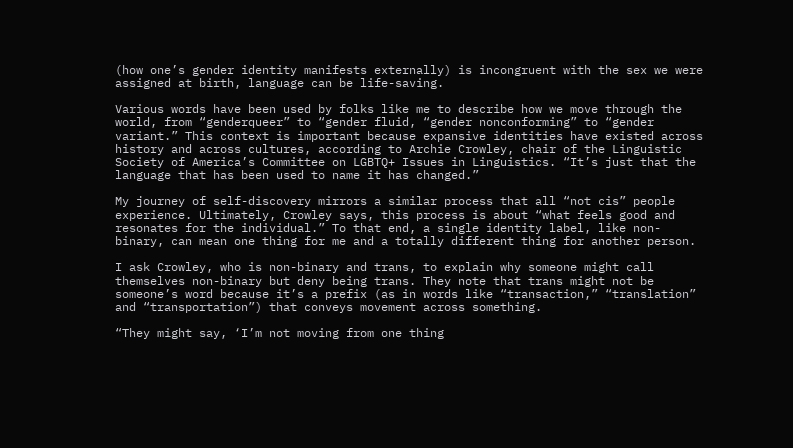(how one’s gender identity manifests externally) is incongruent with the sex we were assigned at birth, language can be life-saving.

Various words have been used by folks like me to describe how we move through the world, from “genderqueer” to “gender fluid, “gender nonconforming” to “gender variant.” This context is important because expansive identities have existed across history and across cultures, according to Archie Crowley, chair of the Linguistic Society of America’s Committee on LGBTQ+ Issues in Linguistics. “It’s just that the language that has been used to name it has changed.”

My journey of self-discovery mirrors a similar process that all “not cis” people experience. Ultimately, Crowley says, this process is about “what feels good and resonates for the individual.” To that end, a single identity label, like non-binary, can mean one thing for me and a totally different thing for another person.

I ask Crowley, who is non-binary and trans, to explain why someone might call themselves non-binary but deny being trans. They note that trans might not be someone’s word because it’s a prefix (as in words like “transaction,” “translation” and “transportation”) that conveys movement across something.

“They might say, ‘I’m not moving from one thing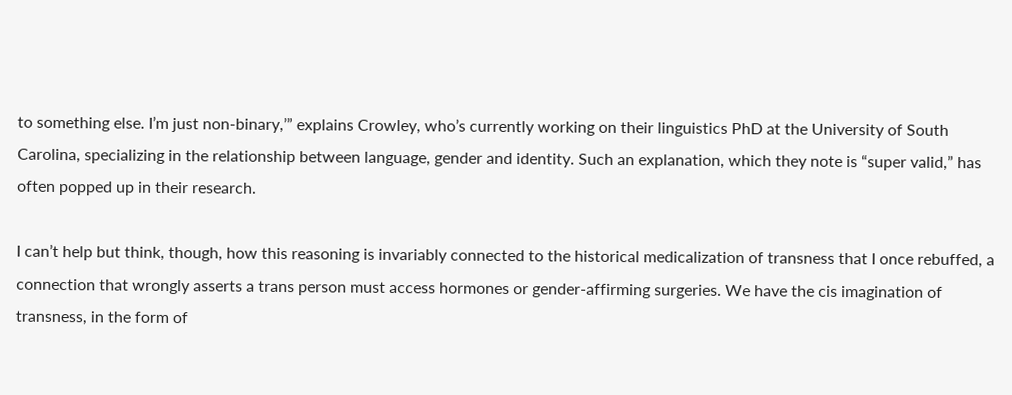to something else. I’m just non-binary,’” explains Crowley, who’s currently working on their linguistics PhD at the University of South Carolina, specializing in the relationship between language, gender and identity. Such an explanation, which they note is “super valid,” has often popped up in their research.

I can’t help but think, though, how this reasoning is invariably connected to the historical medicalization of transness that I once rebuffed, a connection that wrongly asserts a trans person must access hormones or gender-affirming surgeries. We have the cis imagination of transness, in the form of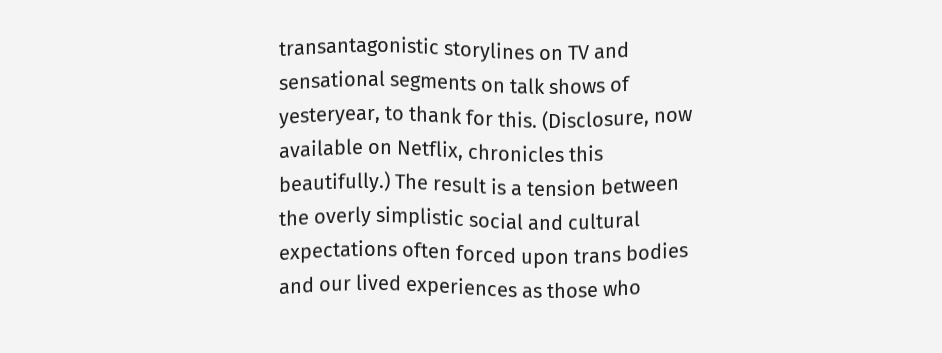transantagonistic storylines on TV and sensational segments on talk shows of yesteryear, to thank for this. (Disclosure, now available on Netflix, chronicles this beautifully.) The result is a tension between the overly simplistic social and cultural expectations often forced upon trans bodies and our lived experiences as those who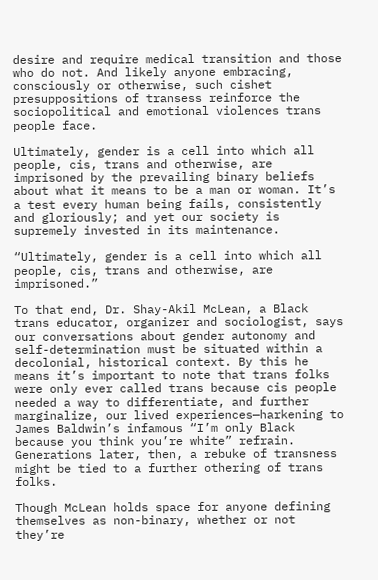desire and require medical transition and those who do not. And likely anyone embracing, consciously or otherwise, such cishet presuppositions of transess reinforce the sociopolitical and emotional violences trans people face.

Ultimately, gender is a cell into which all people, cis, trans and otherwise, are imprisoned by the prevailing binary beliefs about what it means to be a man or woman. It’s a test every human being fails, consistently and gloriously; and yet our society is supremely invested in its maintenance.

“Ultimately, gender is a cell into which all people, cis, trans and otherwise, are imprisoned.”

To that end, Dr. Shay-Akil McLean, a Black trans educator, organizer and sociologist, says our conversations about gender autonomy and self-determination must be situated within a decolonial, historical context. By this he means it’s important to note that trans folks were only ever called trans because cis people needed a way to differentiate, and further marginalize, our lived experiences—harkening to James Baldwin’s infamous “I’m only Black because you think you’re white” refrain. Generations later, then, a rebuke of transness might be tied to a further othering of trans folks.

Though McLean holds space for anyone defining themselves as non-binary, whether or not they’re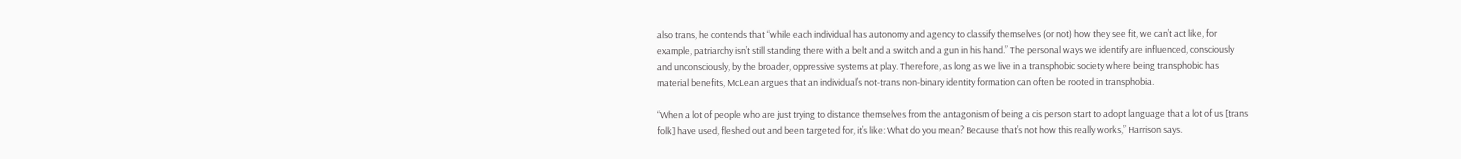also trans, he contends that “while each individual has autonomy and agency to classify themselves (or not) how they see fit, we can’t act like, for example, patriarchy isn’t still standing there with a belt and a switch and a gun in his hand.” The personal ways we identify are influenced, consciously and unconsciously, by the broader, oppressive systems at play. Therefore, as long as we live in a transphobic society where being transphobic has material benefits, McLean argues that an individual’s not-trans non-binary identity formation can often be rooted in transphobia.

“When a lot of people who are just trying to distance themselves from the antagonism of being a cis person start to adopt language that a lot of us [trans folk] have used, fleshed out and been targeted for, it’s like: What do you mean? Because that’s not how this really works,” Harrison says.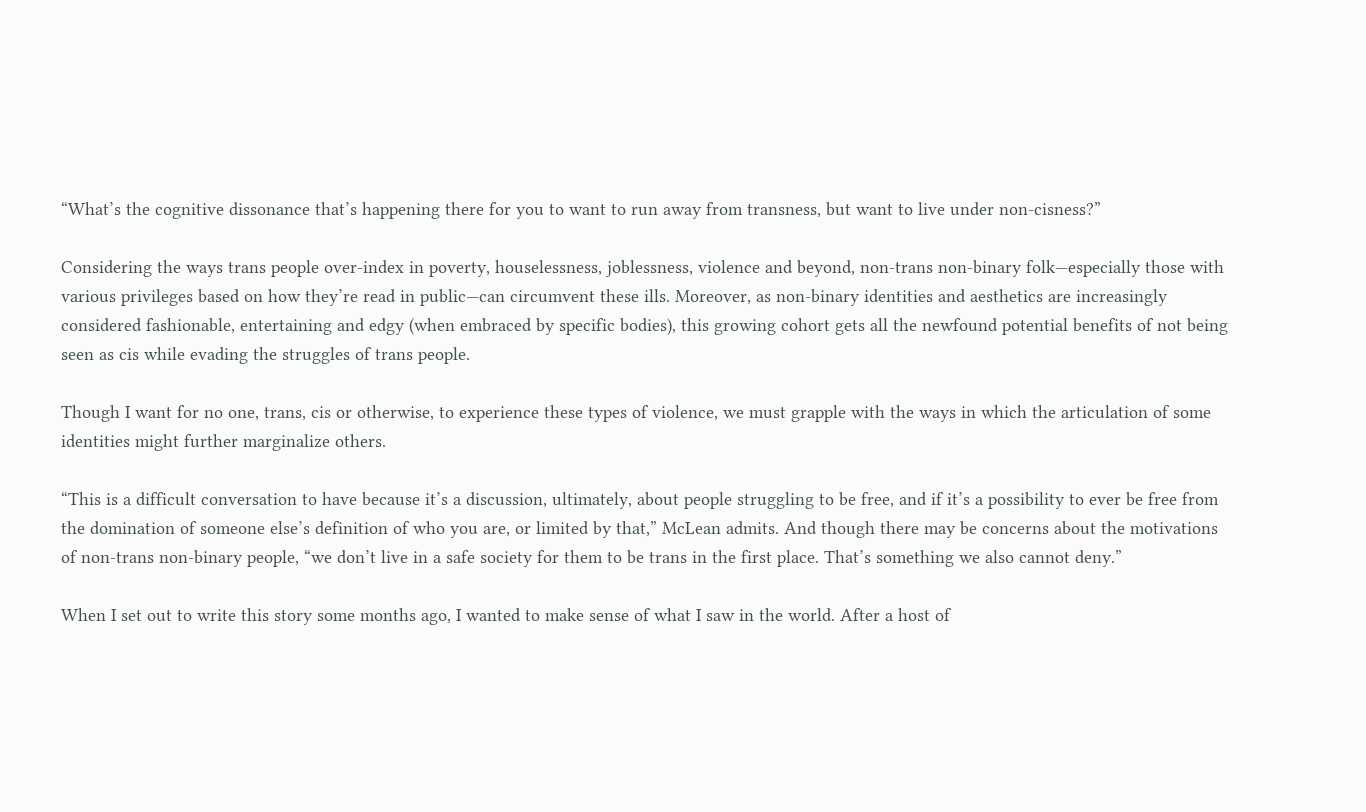“What’s the cognitive dissonance that’s happening there for you to want to run away from transness, but want to live under non-cisness?”

Considering the ways trans people over-index in poverty, houselessness, joblessness, violence and beyond, non-trans non-binary folk—especially those with various privileges based on how they’re read in public—can circumvent these ills. Moreover, as non-binary identities and aesthetics are increasingly considered fashionable, entertaining and edgy (when embraced by specific bodies), this growing cohort gets all the newfound potential benefits of not being seen as cis while evading the struggles of trans people.

Though I want for no one, trans, cis or otherwise, to experience these types of violence, we must grapple with the ways in which the articulation of some identities might further marginalize others.

“This is a difficult conversation to have because it’s a discussion, ultimately, about people struggling to be free, and if it’s a possibility to ever be free from the domination of someone else’s definition of who you are, or limited by that,” McLean admits. And though there may be concerns about the motivations of non-trans non-binary people, “we don’t live in a safe society for them to be trans in the first place. That’s something we also cannot deny.”

When I set out to write this story some months ago, I wanted to make sense of what I saw in the world. After a host of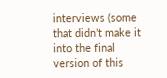interviews (some that didn’t make it into the final version of this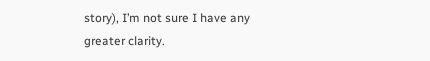story), I’m not sure I have any greater clarity.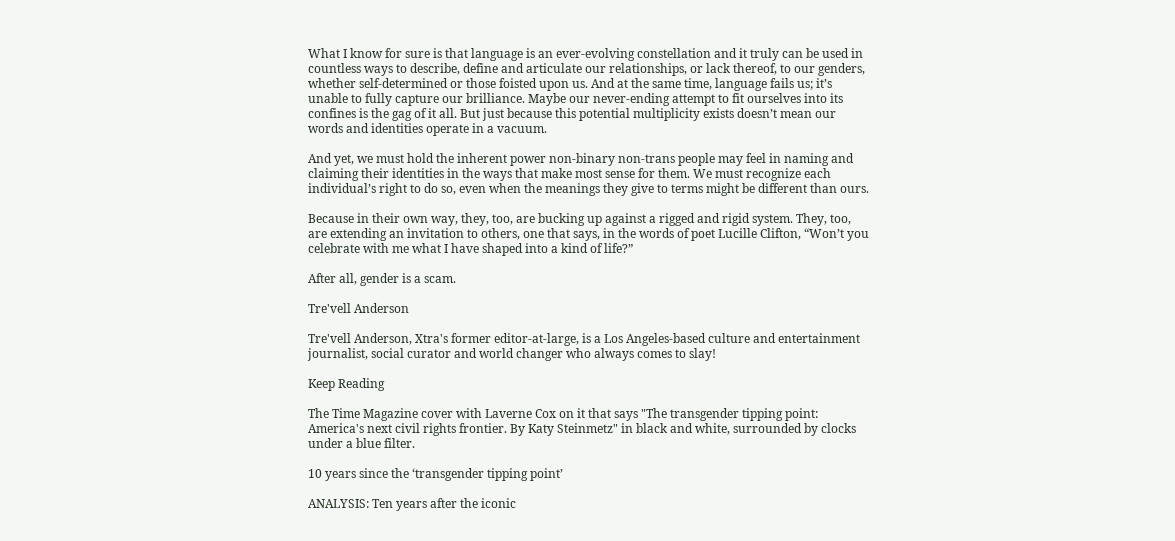What I know for sure is that language is an ever-evolving constellation and it truly can be used in countless ways to describe, define and articulate our relationships, or lack thereof, to our genders, whether self-determined or those foisted upon us. And at the same time, language fails us; it’s unable to fully capture our brilliance. Maybe our never-ending attempt to fit ourselves into its confines is the gag of it all. But just because this potential multiplicity exists doesn’t mean our words and identities operate in a vacuum.

And yet, we must hold the inherent power non-binary non-trans people may feel in naming and claiming their identities in the ways that make most sense for them. We must recognize each individual’s right to do so, even when the meanings they give to terms might be different than ours.

Because in their own way, they, too, are bucking up against a rigged and rigid system. They, too, are extending an invitation to others, one that says, in the words of poet Lucille Clifton, “Won’t you celebrate with me what I have shaped into a kind of life?”

After all, gender is a scam.

Tre'vell Anderson

Tre'vell Anderson, Xtra's former editor-at-large, is a Los Angeles-based culture and entertainment journalist, social curator and world changer who always comes to slay!

Keep Reading

The Time Magazine cover with Laverne Cox on it that says "The transgender tipping point: America's next civil rights frontier. By Katy Steinmetz" in black and white, surrounded by clocks under a blue filter.

10 years since the ‘transgender tipping point’

ANALYSIS: Ten years after the iconic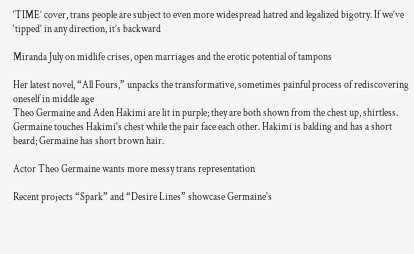‘TIME’ cover, trans people are subject to even more widespread hatred and legalized bigotry. If we’ve ‘tipped’ in any direction, it’s backward

Miranda July on midlife crises, open marriages and the erotic potential of tampons

Her latest novel, “All Fours,” unpacks the transformative, sometimes painful process of rediscovering oneself in middle age
Theo Germaine and Aden Hakimi are lit in purple; they are both shown from the chest up, shirtless. Germaine touches Hakimi's chest while the pair face each other. Hakimi is balding and has a short beard; Germaine has short brown hair.

Actor Theo Germaine wants more messy trans representation

Recent projects “Spark” and “Desire Lines” showcase Germaine's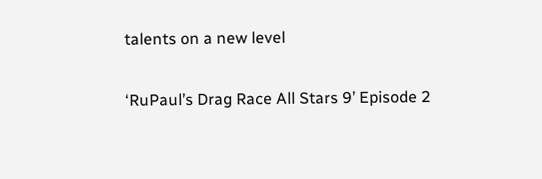talents on a new level

‘RuPaul’s Drag Race All Stars 9’ Episode 2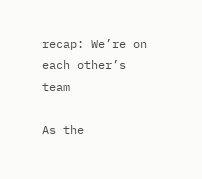recap: We’re on each other’s team

As the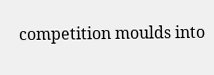competition moulds into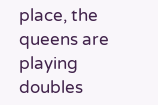place, the queens are playing doubles